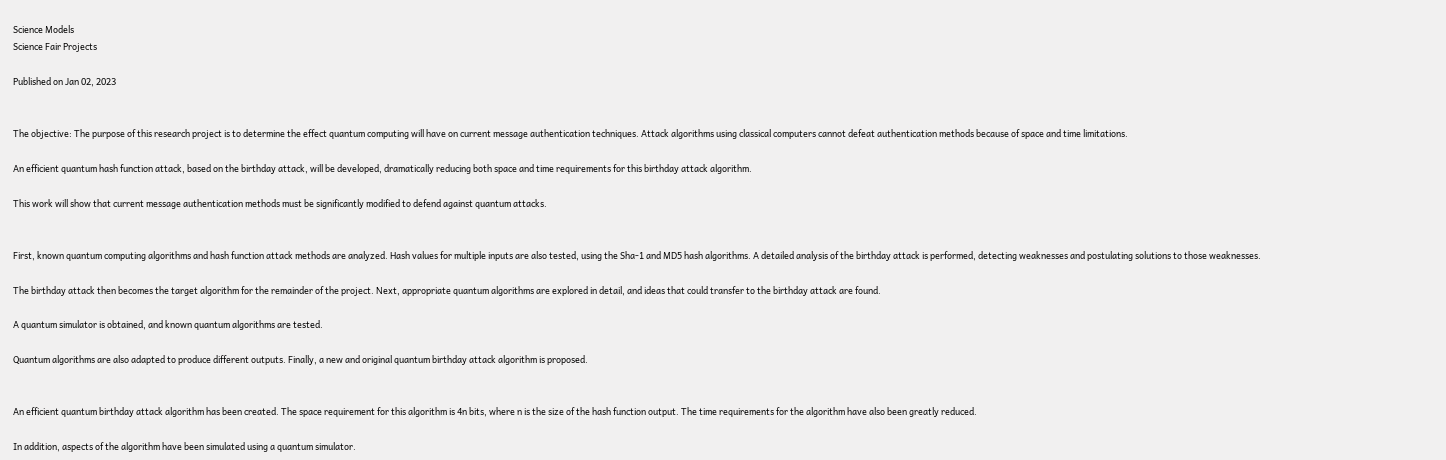Science Models
Science Fair Projects

Published on Jan 02, 2023


The objective: The purpose of this research project is to determine the effect quantum computing will have on current message authentication techniques. Attack algorithms using classical computers cannot defeat authentication methods because of space and time limitations.

An efficient quantum hash function attack, based on the birthday attack, will be developed, dramatically reducing both space and time requirements for this birthday attack algorithm.

This work will show that current message authentication methods must be significantly modified to defend against quantum attacks.


First, known quantum computing algorithms and hash function attack methods are analyzed. Hash values for multiple inputs are also tested, using the Sha-1 and MD5 hash algorithms. A detailed analysis of the birthday attack is performed, detecting weaknesses and postulating solutions to those weaknesses.

The birthday attack then becomes the target algorithm for the remainder of the project. Next, appropriate quantum algorithms are explored in detail, and ideas that could transfer to the birthday attack are found.

A quantum simulator is obtained, and known quantum algorithms are tested.

Quantum algorithms are also adapted to produce different outputs. Finally, a new and original quantum birthday attack algorithm is proposed.


An efficient quantum birthday attack algorithm has been created. The space requirement for this algorithm is 4n bits, where n is the size of the hash function output. The time requirements for the algorithm have also been greatly reduced.

In addition, aspects of the algorithm have been simulated using a quantum simulator.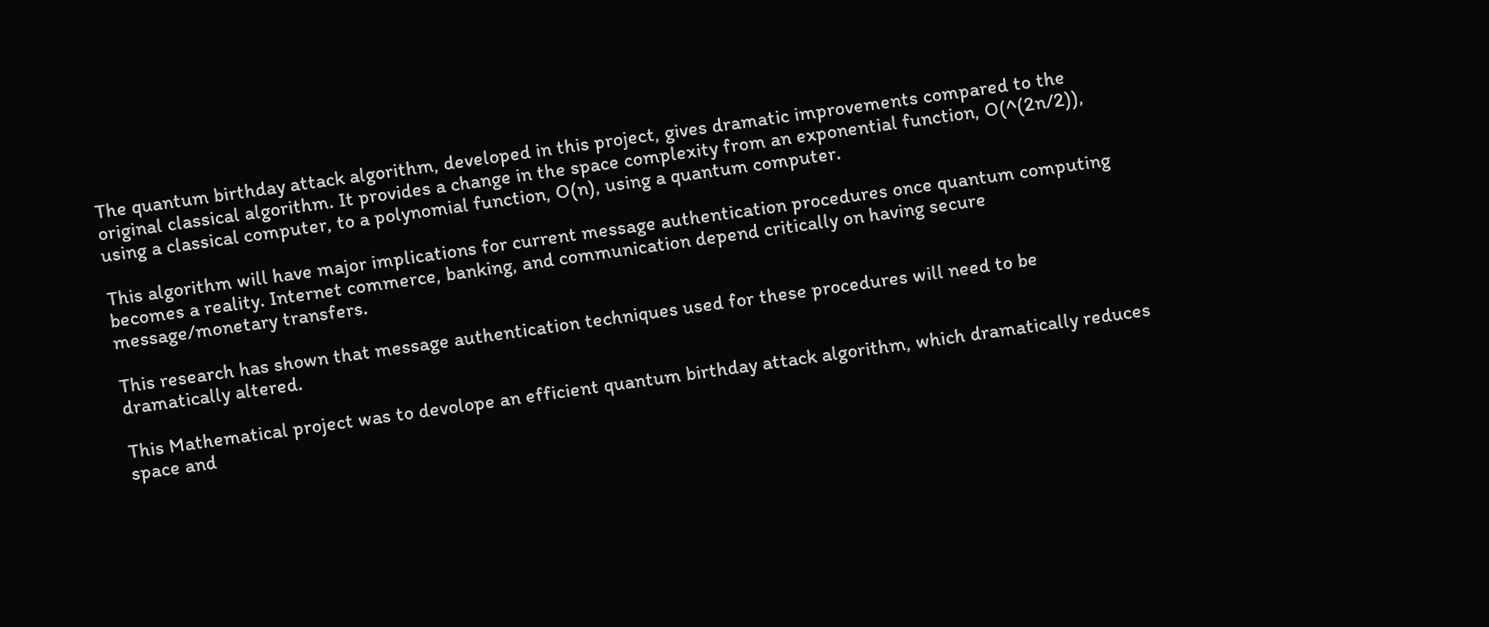The quantum birthday attack algorithm, developed in this project, gives dramatic improvements compared to the original classical algorithm. It provides a change in the space complexity from an exponential function, O(^(2n/2)), using a classical computer, to a polynomial function, O(n), using a quantum computer.

This algorithm will have major implications for current message authentication procedures once quantum computing becomes a reality. Internet commerce, banking, and communication depend critically on having secure message/monetary transfers.

This research has shown that message authentication techniques used for these procedures will need to be dramatically altered.

This Mathematical project was to devolope an efficient quantum birthday attack algorithm, which dramatically reduces space and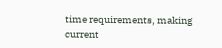time requirements, making current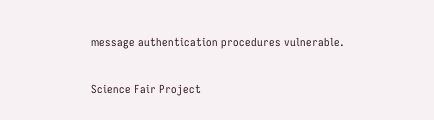message authentication procedures vulnerable.

Science Fair Project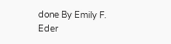done By Emily F. Eder